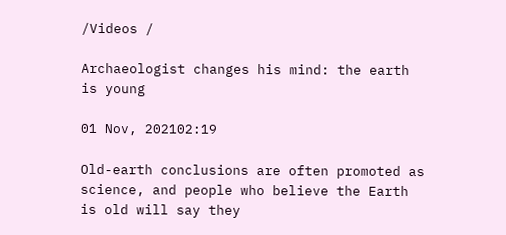/Videos /

Archaeologist changes his mind: the earth is young

01 Nov, 202102:19

Old-earth conclusions are often promoted as science, and people who believe the Earth is old will say they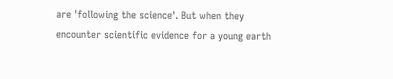are 'following the science'. But when they encounter scientific evidence for a young earth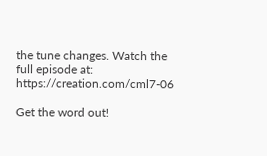the tune changes. Watch the full episode at: https://creation.com/cml7-06

Get the word out!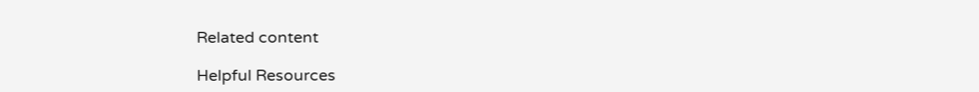Related content

Helpful Resources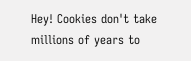Hey! Cookies don't take millions of years to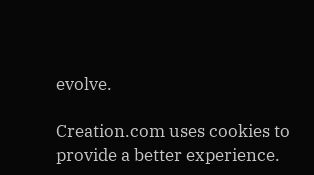evolve.

Creation.com uses cookies to provide a better experience.